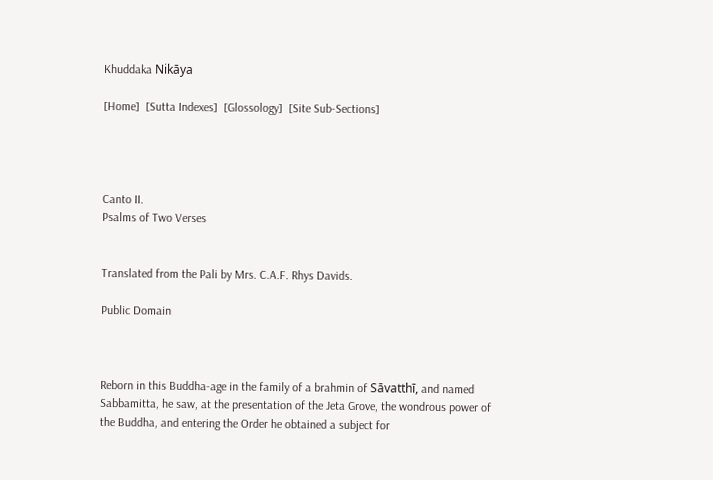Khuddaka Nikāya

[Home]  [Sutta Indexes]  [Glossology]  [Site Sub-Sections]




Canto II.
Psalms of Two Verses


Translated from the Pali by Mrs. C.A.F. Rhys Davids.

Public Domain



Reborn in this Buddha-age in the family of a brahmin of Sāvatthī, and named Sabbamitta, he saw, at the presentation of the Jeta Grove, the wondrous power of the Buddha, and entering the Order he obtained a subject for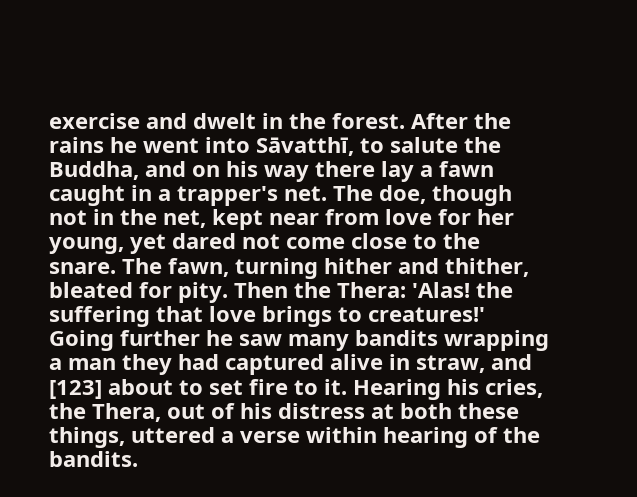exercise and dwelt in the forest. After the rains he went into Sāvatthī, to salute the Buddha, and on his way there lay a fawn caught in a trapper's net. The doe, though not in the net, kept near from love for her young, yet dared not come close to the snare. The fawn, turning hither and thither, bleated for pity. Then the Thera: 'Alas! the suffering that love brings to creatures!' Going further he saw many bandits wrapping a man they had captured alive in straw, and [123] about to set fire to it. Hearing his cries, the Thera, out of his distress at both these things, uttered a verse within hearing of the bandits.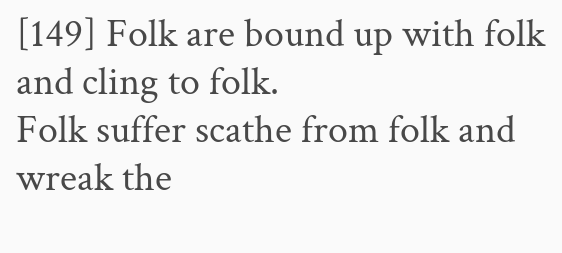[149] Folk are bound up with folk and cling to folk.
Folk suffer scathe from folk and wreak the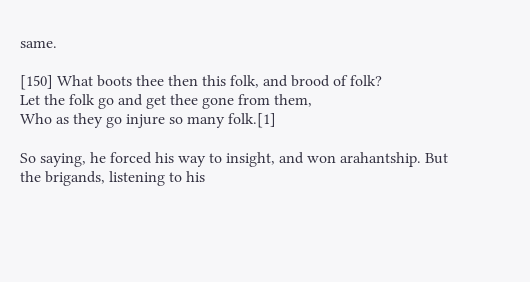same.

[150] What boots thee then this folk, and brood of folk?
Let the folk go and get thee gone from them,
Who as they go injure so many folk.[1]

So saying, he forced his way to insight, and won arahantship. But the brigands, listening to his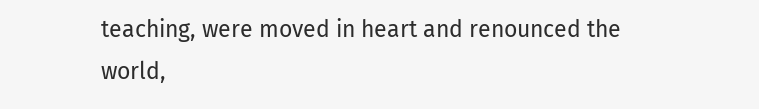teaching, were moved in heart and renounced the world,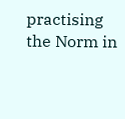practising the Norm in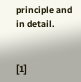principle and in detail.


[1]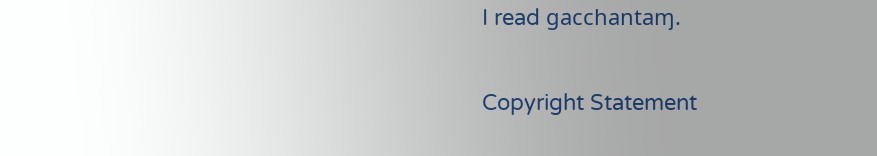I read gacchantaɱ.


Copyright Statement